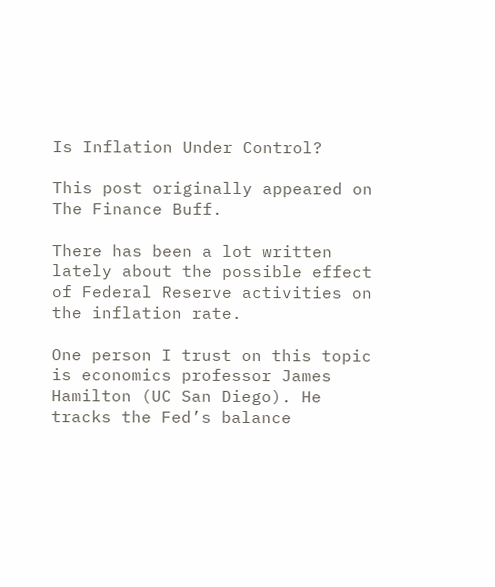Is Inflation Under Control?

This post originally appeared on The Finance Buff.

There has been a lot written lately about the possible effect of Federal Reserve activities on the inflation rate.

One person I trust on this topic is economics professor James Hamilton (UC San Diego). He tracks the Fed’s balance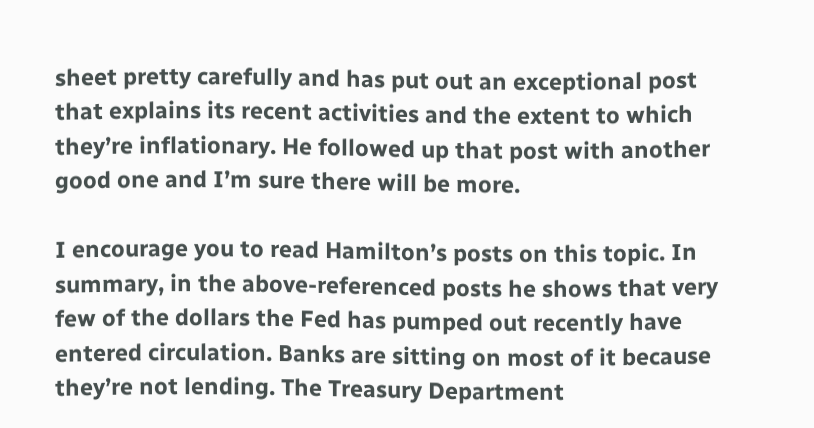sheet pretty carefully and has put out an exceptional post that explains its recent activities and the extent to which they’re inflationary. He followed up that post with another good one and I’m sure there will be more.

I encourage you to read Hamilton’s posts on this topic. In summary, in the above-referenced posts he shows that very few of the dollars the Fed has pumped out recently have entered circulation. Banks are sitting on most of it because they’re not lending. The Treasury Department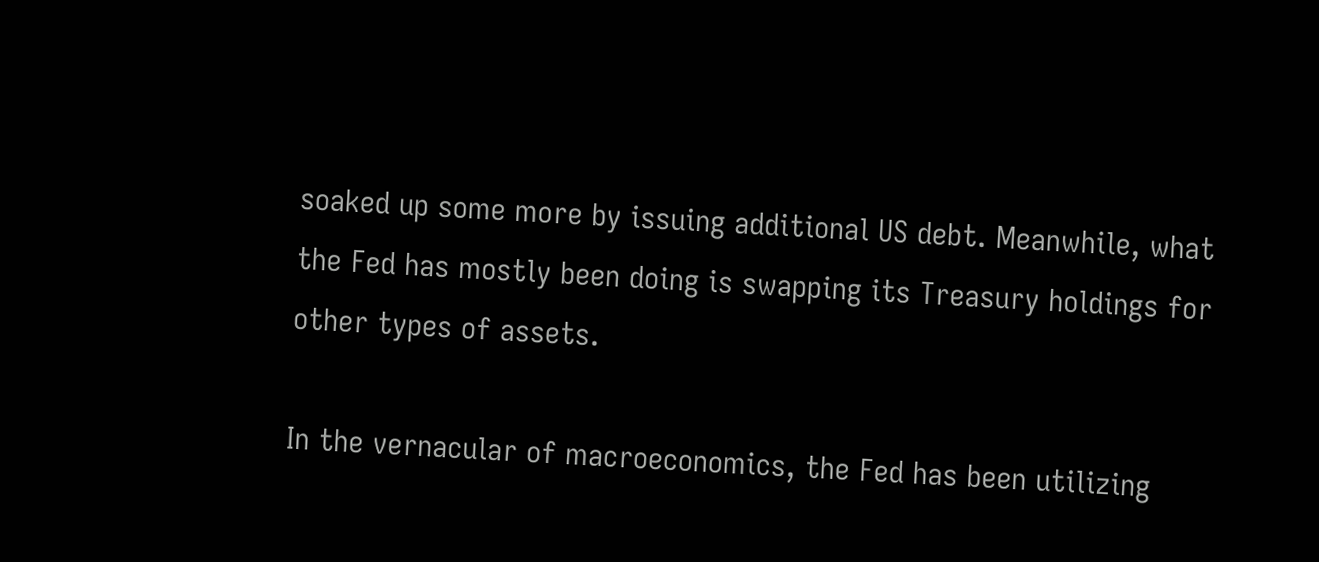soaked up some more by issuing additional US debt. Meanwhile, what the Fed has mostly been doing is swapping its Treasury holdings for other types of assets.

In the vernacular of macroeconomics, the Fed has been utilizing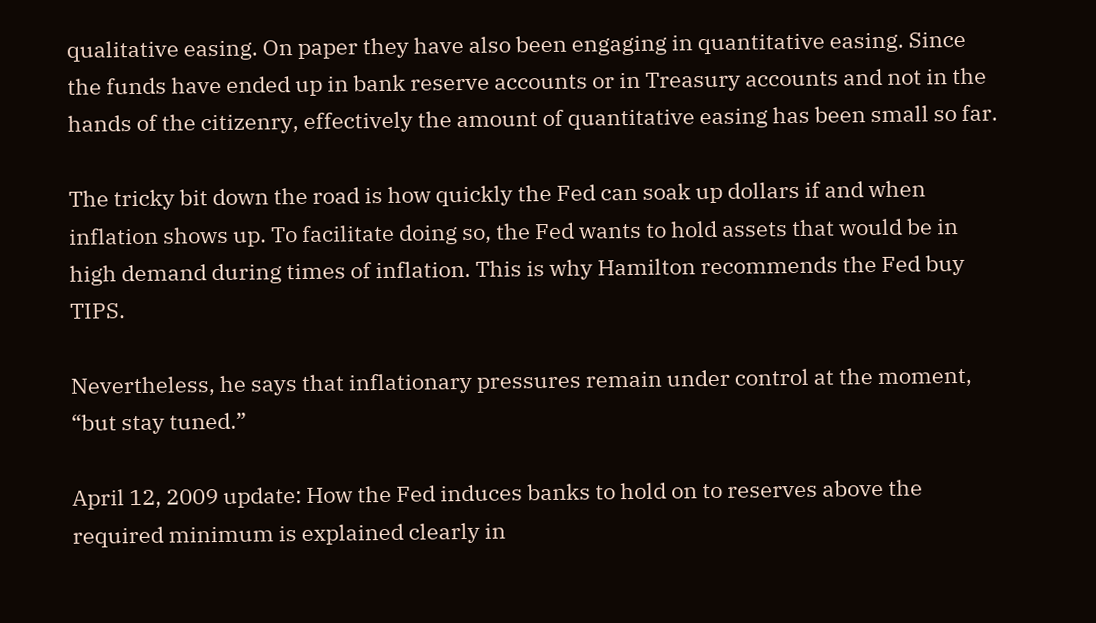qualitative easing. On paper they have also been engaging in quantitative easing. Since the funds have ended up in bank reserve accounts or in Treasury accounts and not in the hands of the citizenry, effectively the amount of quantitative easing has been small so far.

The tricky bit down the road is how quickly the Fed can soak up dollars if and when inflation shows up. To facilitate doing so, the Fed wants to hold assets that would be in high demand during times of inflation. This is why Hamilton recommends the Fed buy TIPS.

Nevertheless, he says that inflationary pressures remain under control at the moment, “but stay tuned.”

April 12, 2009 update: How the Fed induces banks to hold on to reserves above the required minimum is explained clearly in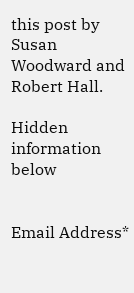this post by Susan Woodward and Robert Hall.

Hidden information below


Email Address*